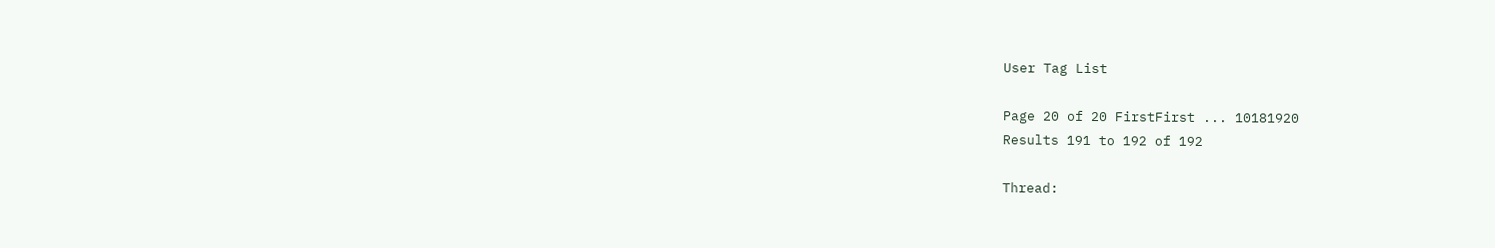User Tag List

Page 20 of 20 FirstFirst ... 10181920
Results 191 to 192 of 192

Thread: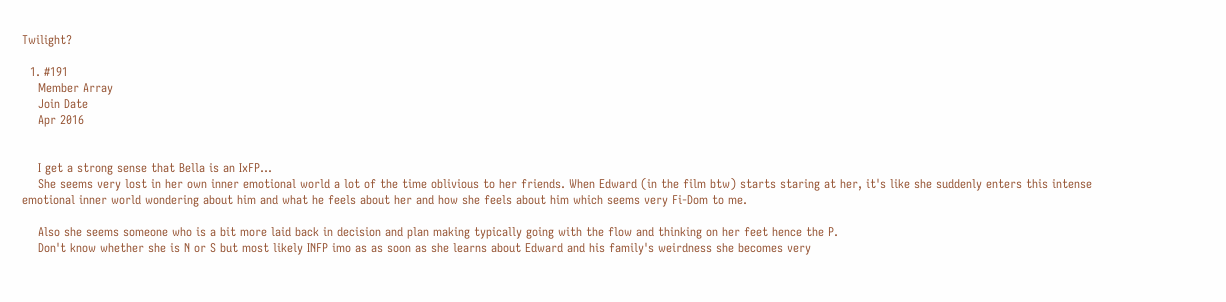Twilight?

  1. #191
    Member Array
    Join Date
    Apr 2016


    I get a strong sense that Bella is an IxFP...
    She seems very lost in her own inner emotional world a lot of the time oblivious to her friends. When Edward (in the film btw) starts staring at her, it's like she suddenly enters this intense emotional inner world wondering about him and what he feels about her and how she feels about him which seems very Fi-Dom to me.

    Also she seems someone who is a bit more laid back in decision and plan making typically going with the flow and thinking on her feet hence the P.
    Don't know whether she is N or S but most likely INFP imo as as soon as she learns about Edward and his family's weirdness she becomes very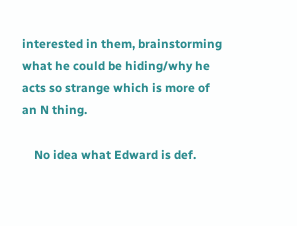interested in them, brainstorming what he could be hiding/why he acts so strange which is more of an N thing.

    No idea what Edward is def.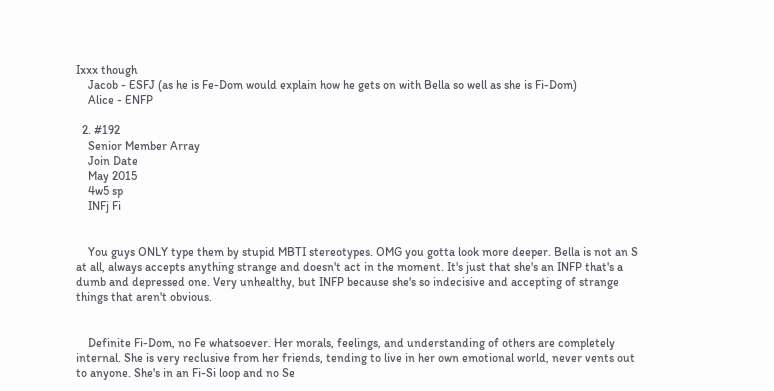Ixxx though
    Jacob - ESFJ (as he is Fe-Dom would explain how he gets on with Bella so well as she is Fi-Dom)
    Alice - ENFP

  2. #192
    Senior Member Array
    Join Date
    May 2015
    4w5 sp
    INFj Fi


    You guys ONLY type them by stupid MBTI stereotypes. OMG you gotta look more deeper. Bella is not an S at all, always accepts anything strange and doesn't act in the moment. It's just that she's an INFP that's a dumb and depressed one. Very unhealthy, but INFP because she's so indecisive and accepting of strange things that aren't obvious.


    Definite Fi-Dom, no Fe whatsoever. Her morals, feelings, and understanding of others are completely internal. She is very reclusive from her friends, tending to live in her own emotional world, never vents out to anyone. She's in an Fi-Si loop and no Se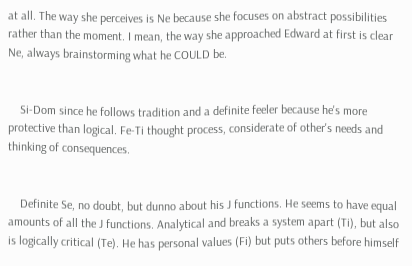at all. The way she perceives is Ne because she focuses on abstract possibilities rather than the moment. I mean, the way she approached Edward at first is clear Ne, always brainstorming what he COULD be.


    Si-Dom since he follows tradition and a definite feeler because he's more protective than logical. Fe-Ti thought process, considerate of other's needs and thinking of consequences.


    Definite Se, no doubt, but dunno about his J functions. He seems to have equal amounts of all the J functions. Analytical and breaks a system apart (Ti), but also is logically critical (Te). He has personal values (Fi) but puts others before himself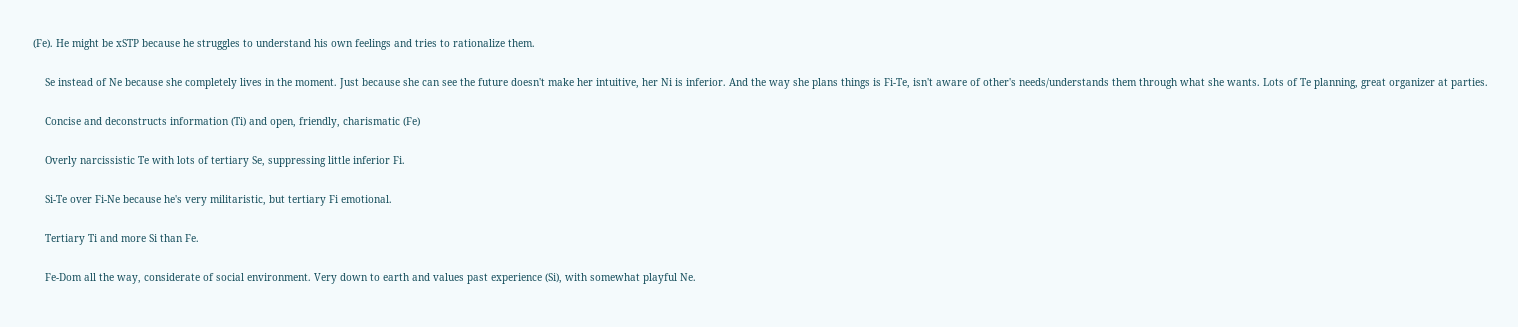(Fe). He might be xSTP because he struggles to understand his own feelings and tries to rationalize them.


    Se instead of Ne because she completely lives in the moment. Just because she can see the future doesn't make her intuitive, her Ni is inferior. And the way she plans things is Fi-Te, isn't aware of other's needs/understands them through what she wants. Lots of Te planning, great organizer at parties.


    Concise and deconstructs information (Ti) and open, friendly, charismatic (Fe)


    Overly narcissistic Te with lots of tertiary Se, suppressing little inferior Fi.


    Si-Te over Fi-Ne because he's very militaristic, but tertiary Fi emotional.


    Tertiary Ti and more Si than Fe.


    Fe-Dom all the way, considerate of social environment. Very down to earth and values past experience (Si), with somewhat playful Ne.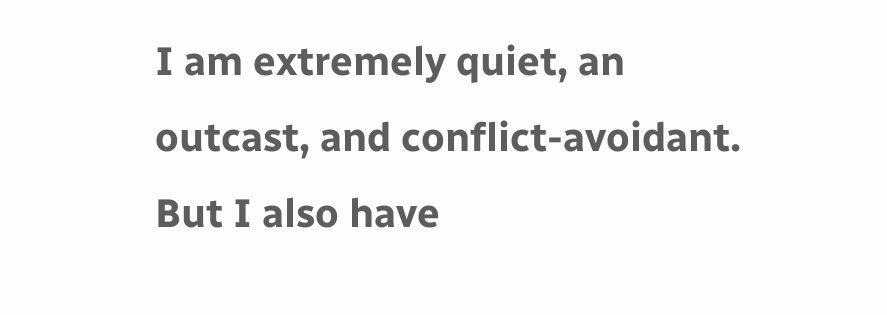I am extremely quiet, an outcast, and conflict-avoidant. But I also have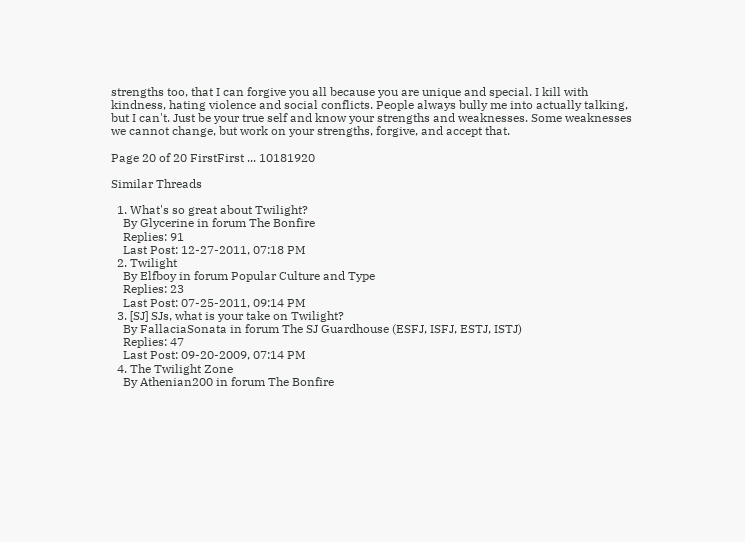strengths too, that I can forgive you all because you are unique and special. I kill with kindness, hating violence and social conflicts. People always bully me into actually talking, but I can't. Just be your true self and know your strengths and weaknesses. Some weaknesses we cannot change, but work on your strengths, forgive, and accept that.

Page 20 of 20 FirstFirst ... 10181920

Similar Threads

  1. What's so great about Twilight?
    By Glycerine in forum The Bonfire
    Replies: 91
    Last Post: 12-27-2011, 07:18 PM
  2. Twilight
    By Elfboy in forum Popular Culture and Type
    Replies: 23
    Last Post: 07-25-2011, 09:14 PM
  3. [SJ] SJs, what is your take on Twilight?
    By FallaciaSonata in forum The SJ Guardhouse (ESFJ, ISFJ, ESTJ, ISTJ)
    Replies: 47
    Last Post: 09-20-2009, 07:14 PM
  4. The Twilight Zone
    By Athenian200 in forum The Bonfire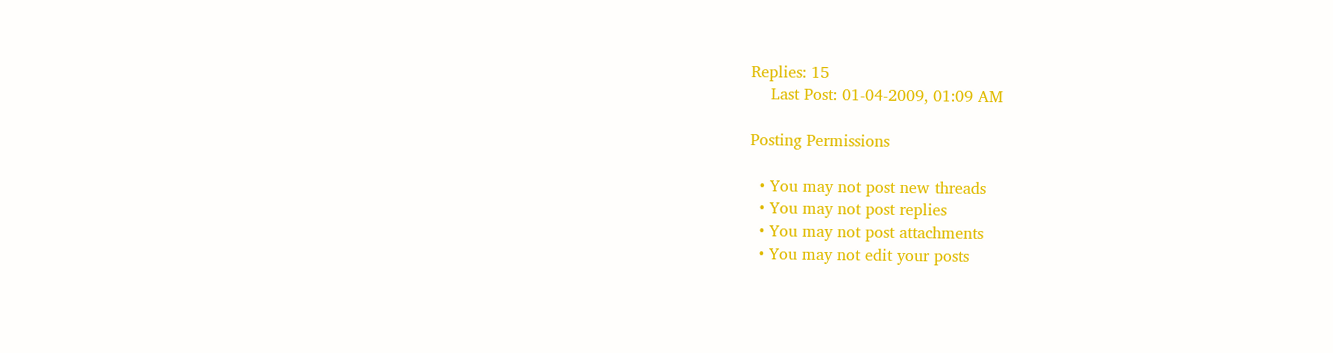Replies: 15
    Last Post: 01-04-2009, 01:09 AM

Posting Permissions

  • You may not post new threads
  • You may not post replies
  • You may not post attachments
  • You may not edit your posts